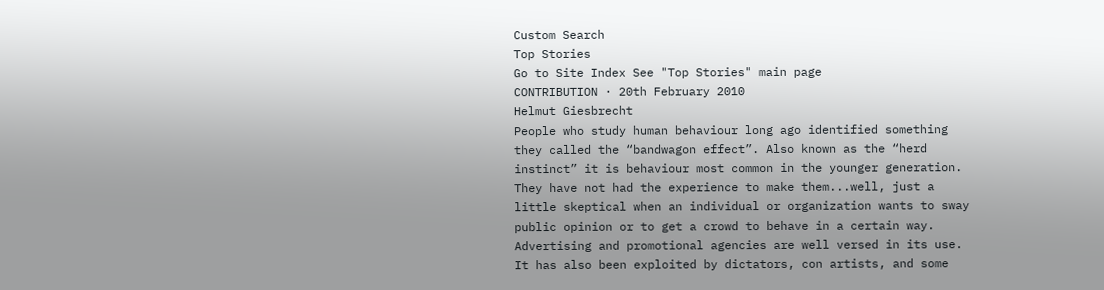Custom Search
Top Stories
Go to Site Index See "Top Stories" main page
CONTRIBUTION · 20th February 2010
Helmut Giesbrecht
People who study human behaviour long ago identified something they called the “bandwagon effect”. Also known as the “herd instinct” it is behaviour most common in the younger generation. They have not had the experience to make them...well, just a little skeptical when an individual or organization wants to sway public opinion or to get a crowd to behave in a certain way. Advertising and promotional agencies are well versed in its use. It has also been exploited by dictators, con artists, and some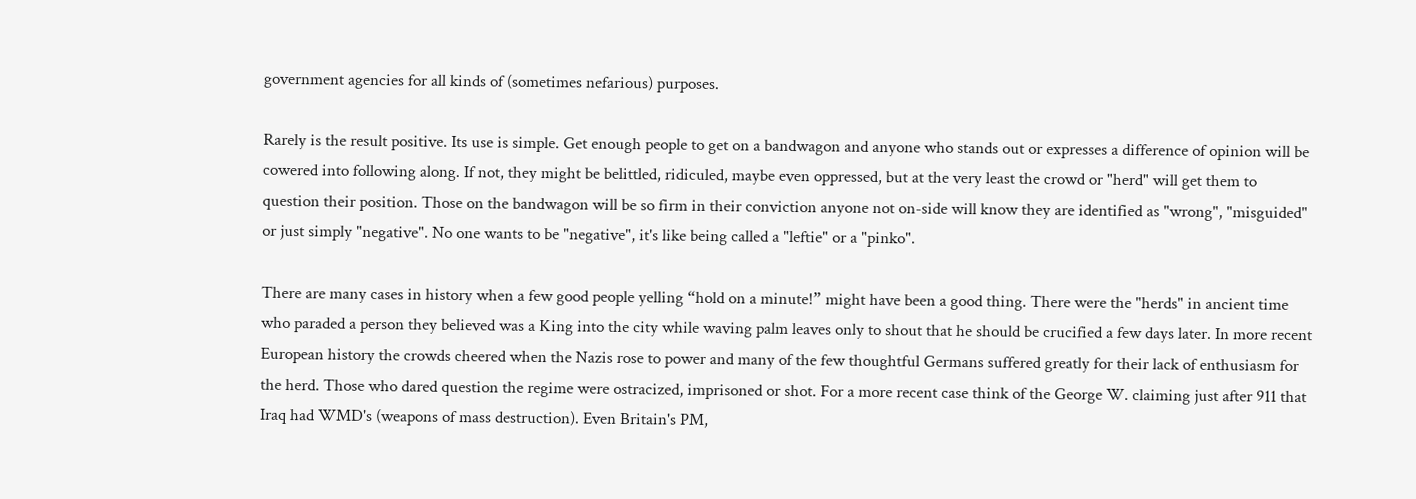government agencies for all kinds of (sometimes nefarious) purposes.

Rarely is the result positive. Its use is simple. Get enough people to get on a bandwagon and anyone who stands out or expresses a difference of opinion will be cowered into following along. If not, they might be belittled, ridiculed, maybe even oppressed, but at the very least the crowd or "herd" will get them to question their position. Those on the bandwagon will be so firm in their conviction anyone not on-side will know they are identified as "wrong", "misguided" or just simply "negative". No one wants to be "negative", it's like being called a "leftie" or a "pinko".

There are many cases in history when a few good people yelling “hold on a minute!” might have been a good thing. There were the "herds" in ancient time who paraded a person they believed was a King into the city while waving palm leaves only to shout that he should be crucified a few days later. In more recent European history the crowds cheered when the Nazis rose to power and many of the few thoughtful Germans suffered greatly for their lack of enthusiasm for the herd. Those who dared question the regime were ostracized, imprisoned or shot. For a more recent case think of the George W. claiming just after 911 that Iraq had WMD's (weapons of mass destruction). Even Britain's PM,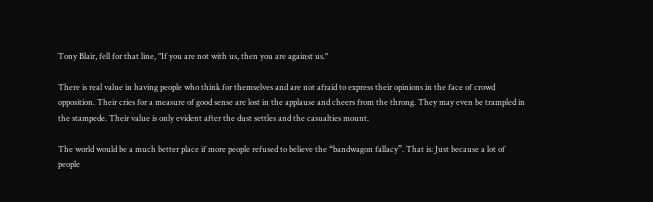Tony Blair, fell for that line, "If you are not with us, then you are against us."

There is real value in having people who think for themselves and are not afraid to express their opinions in the face of crowd opposition. Their cries for a measure of good sense are lost in the applause and cheers from the throng. They may even be trampled in the stampede. Their value is only evident after the dust settles and the casualties mount.

The world would be a much better place if more people refused to believe the “bandwagon fallacy”. That is: Just because a lot of people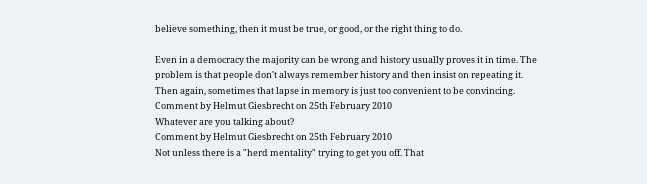believe something, then it must be true, or good, or the right thing to do.

Even in a democracy the majority can be wrong and history usually proves it in time. The problem is that people don't always remember history and then insist on repeating it. Then again, sometimes that lapse in memory is just too convenient to be convincing.
Comment by Helmut Giesbrecht on 25th February 2010
Whatever are you talking about?
Comment by Helmut Giesbrecht on 25th February 2010
Not unless there is a "herd mentality" trying to get you off. That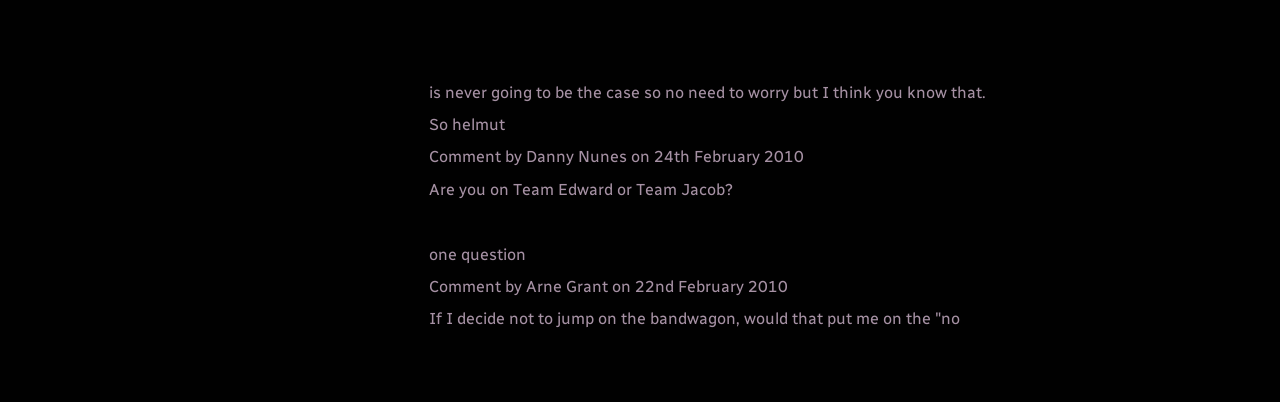is never going to be the case so no need to worry but I think you know that.
So helmut
Comment by Danny Nunes on 24th February 2010
Are you on Team Edward or Team Jacob?

one question
Comment by Arne Grant on 22nd February 2010
If I decide not to jump on the bandwagon, would that put me on the "no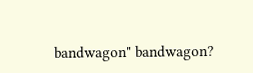bandwagon" bandwagon?